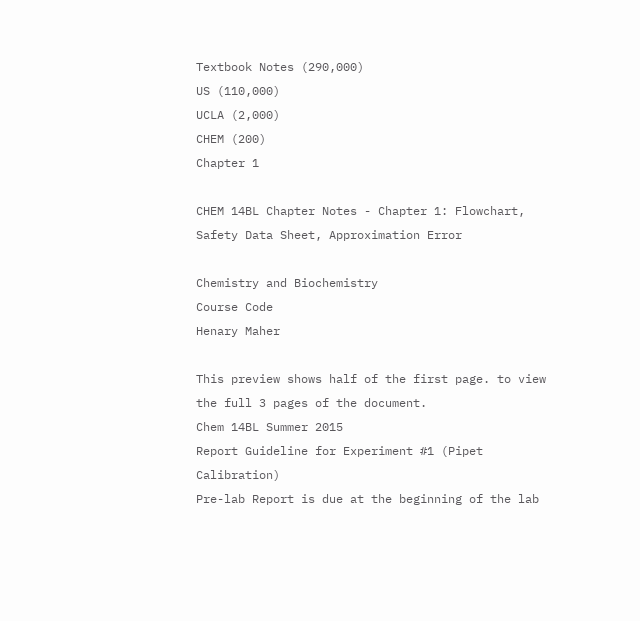Textbook Notes (290,000)
US (110,000)
UCLA (2,000)
CHEM (200)
Chapter 1

CHEM 14BL Chapter Notes - Chapter 1: Flowchart, Safety Data Sheet, Approximation Error

Chemistry and Biochemistry
Course Code
Henary Maher

This preview shows half of the first page. to view the full 3 pages of the document.
Chem 14BL Summer 2015
Report Guideline for Experiment #1 (Pipet Calibration)
Pre-lab Report is due at the beginning of the lab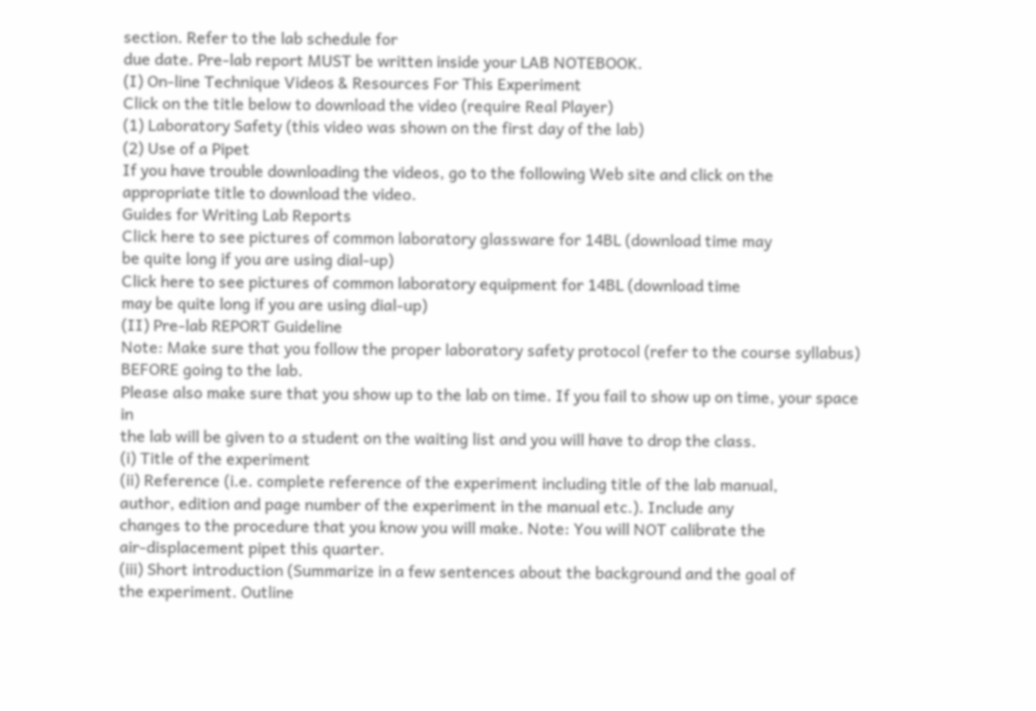section. Refer to the lab schedule for
due date. Pre-lab report MUST be written inside your LAB NOTEBOOK.
(I) On-line Technique Videos & Resources For This Experiment
Click on the title below to download the video (require Real Player)
(1) Laboratory Safety (this video was shown on the first day of the lab)
(2) Use of a Pipet
If you have trouble downloading the videos, go to the following Web site and click on the
appropriate title to download the video.
Guides for Writing Lab Reports
Click here to see pictures of common laboratory glassware for 14BL (download time may
be quite long if you are using dial-up)
Click here to see pictures of common laboratory equipment for 14BL (download time
may be quite long if you are using dial-up)
(II) Pre-lab REPORT Guideline
Note: Make sure that you follow the proper laboratory safety protocol (refer to the course syllabus)
BEFORE going to the lab.
Please also make sure that you show up to the lab on time. If you fail to show up on time, your space in
the lab will be given to a student on the waiting list and you will have to drop the class.
(i) Title of the experiment
(ii) Reference (i.e. complete reference of the experiment including title of the lab manual,
author, edition and page number of the experiment in the manual etc.). Include any
changes to the procedure that you know you will make. Note: You will NOT calibrate the
air-displacement pipet this quarter.
(iii) Short introduction (Summarize in a few sentences about the background and the goal of
the experiment. Outline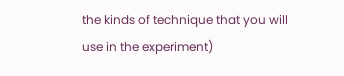the kinds of technique that you will use in the experiment)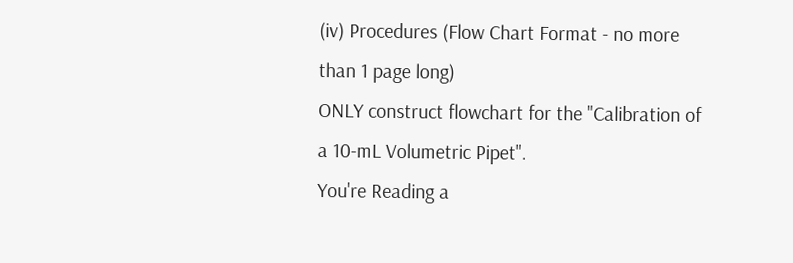(iv) Procedures (Flow Chart Format - no more than 1 page long)
ONLY construct flowchart for the "Calibration of a 10-mL Volumetric Pipet".
You're Reading a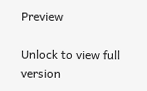Preview

Unlock to view full version